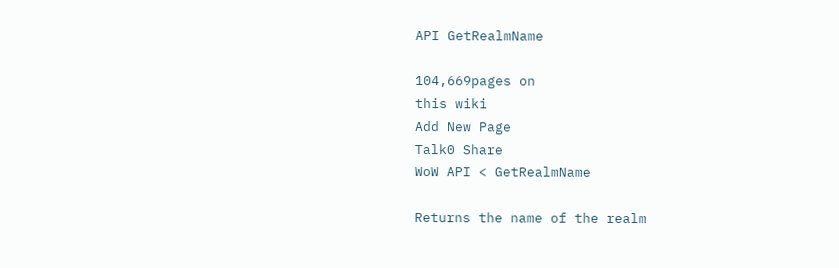API GetRealmName

104,669pages on
this wiki
Add New Page
Talk0 Share
WoW API < GetRealmName

Returns the name of the realm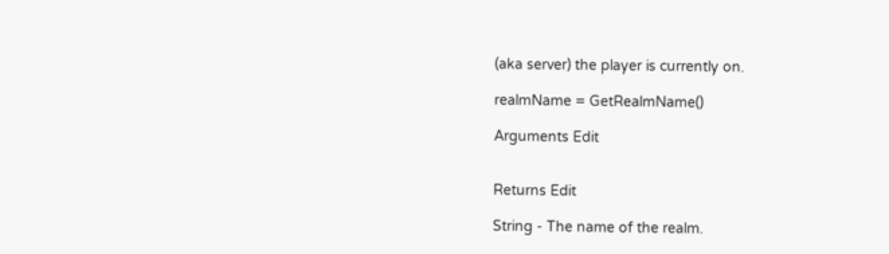(aka server) the player is currently on.

realmName = GetRealmName()

Arguments Edit


Returns Edit

String - The name of the realm.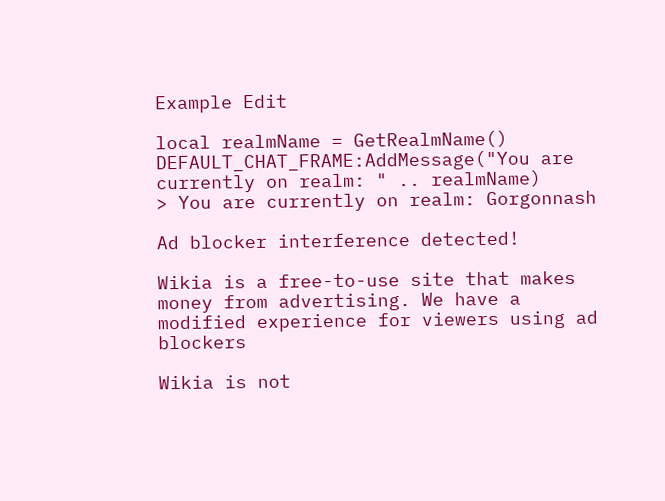Example Edit

local realmName = GetRealmName()
DEFAULT_CHAT_FRAME:AddMessage("You are currently on realm: " .. realmName)
> You are currently on realm: Gorgonnash

Ad blocker interference detected!

Wikia is a free-to-use site that makes money from advertising. We have a modified experience for viewers using ad blockers

Wikia is not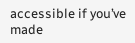accessible if you’ve made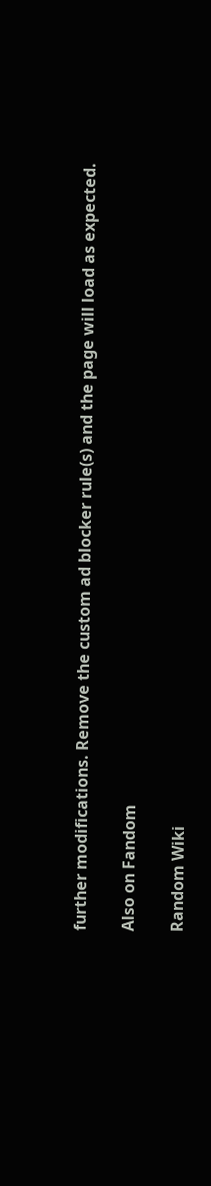further modifications. Remove the custom ad blocker rule(s) and the page will load as expected.

Also on Fandom

Random Wiki